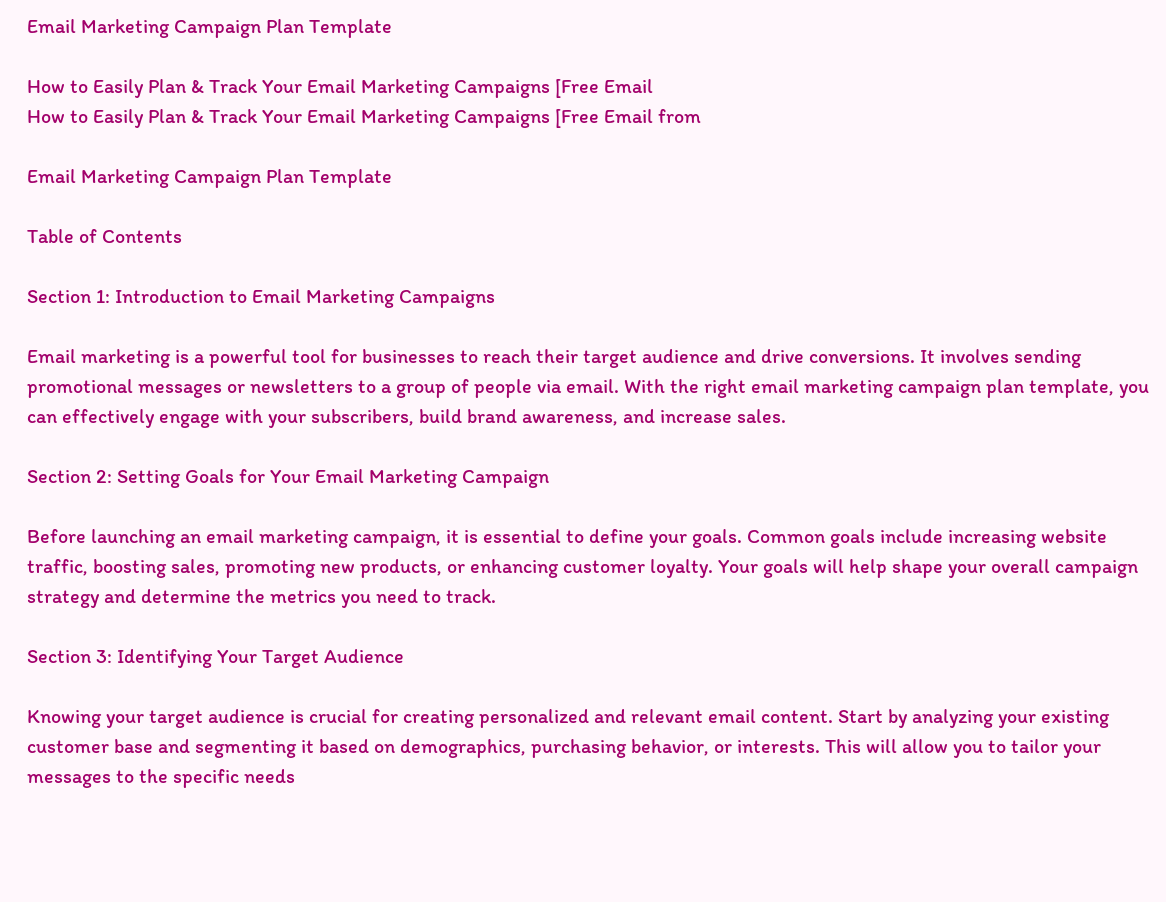Email Marketing Campaign Plan Template

How to Easily Plan & Track Your Email Marketing Campaigns [Free Email
How to Easily Plan & Track Your Email Marketing Campaigns [Free Email from

Email Marketing Campaign Plan Template

Table of Contents

Section 1: Introduction to Email Marketing Campaigns

Email marketing is a powerful tool for businesses to reach their target audience and drive conversions. It involves sending promotional messages or newsletters to a group of people via email. With the right email marketing campaign plan template, you can effectively engage with your subscribers, build brand awareness, and increase sales.

Section 2: Setting Goals for Your Email Marketing Campaign

Before launching an email marketing campaign, it is essential to define your goals. Common goals include increasing website traffic, boosting sales, promoting new products, or enhancing customer loyalty. Your goals will help shape your overall campaign strategy and determine the metrics you need to track.

Section 3: Identifying Your Target Audience

Knowing your target audience is crucial for creating personalized and relevant email content. Start by analyzing your existing customer base and segmenting it based on demographics, purchasing behavior, or interests. This will allow you to tailor your messages to the specific needs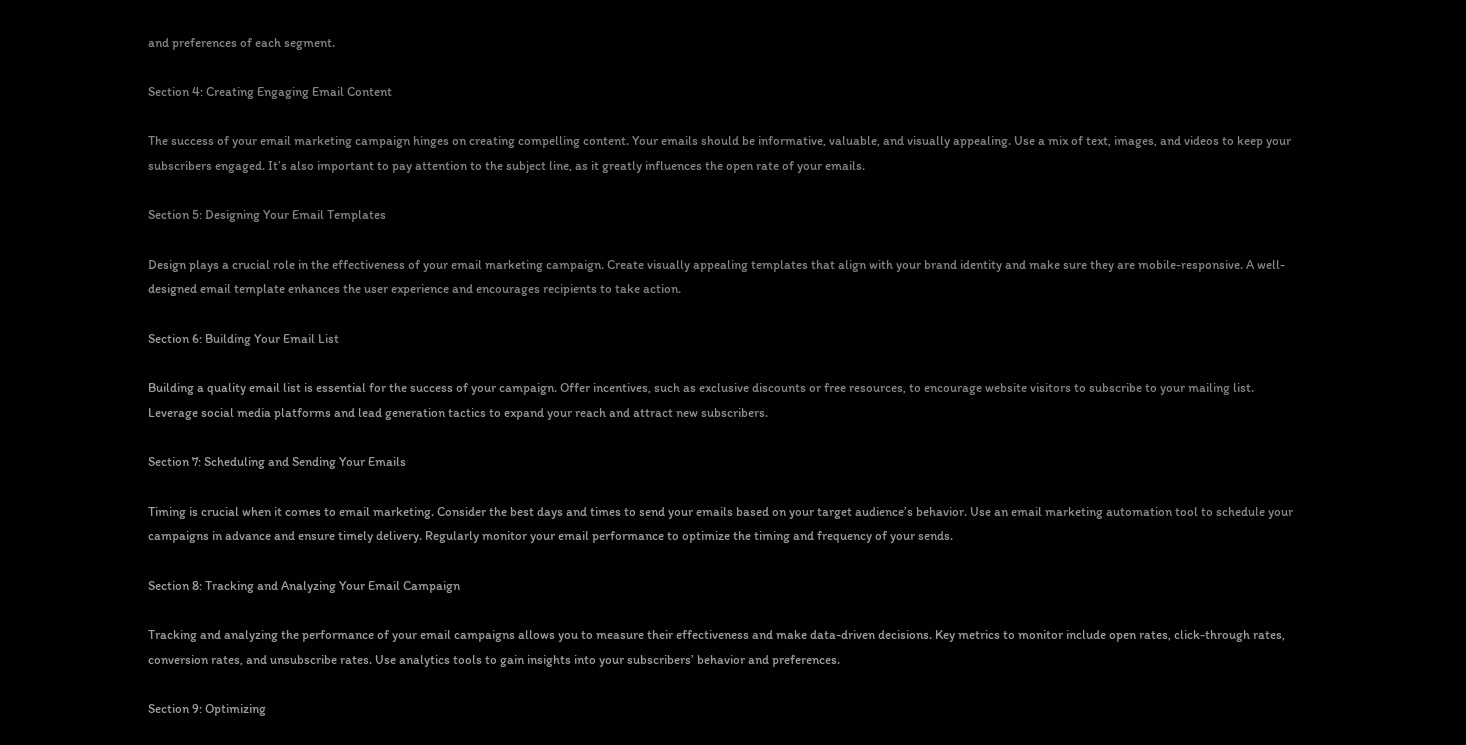and preferences of each segment.

Section 4: Creating Engaging Email Content

The success of your email marketing campaign hinges on creating compelling content. Your emails should be informative, valuable, and visually appealing. Use a mix of text, images, and videos to keep your subscribers engaged. It’s also important to pay attention to the subject line, as it greatly influences the open rate of your emails.

Section 5: Designing Your Email Templates

Design plays a crucial role in the effectiveness of your email marketing campaign. Create visually appealing templates that align with your brand identity and make sure they are mobile-responsive. A well-designed email template enhances the user experience and encourages recipients to take action.

Section 6: Building Your Email List

Building a quality email list is essential for the success of your campaign. Offer incentives, such as exclusive discounts or free resources, to encourage website visitors to subscribe to your mailing list. Leverage social media platforms and lead generation tactics to expand your reach and attract new subscribers.

Section 7: Scheduling and Sending Your Emails

Timing is crucial when it comes to email marketing. Consider the best days and times to send your emails based on your target audience’s behavior. Use an email marketing automation tool to schedule your campaigns in advance and ensure timely delivery. Regularly monitor your email performance to optimize the timing and frequency of your sends.

Section 8: Tracking and Analyzing Your Email Campaign

Tracking and analyzing the performance of your email campaigns allows you to measure their effectiveness and make data-driven decisions. Key metrics to monitor include open rates, click-through rates, conversion rates, and unsubscribe rates. Use analytics tools to gain insights into your subscribers’ behavior and preferences.

Section 9: Optimizing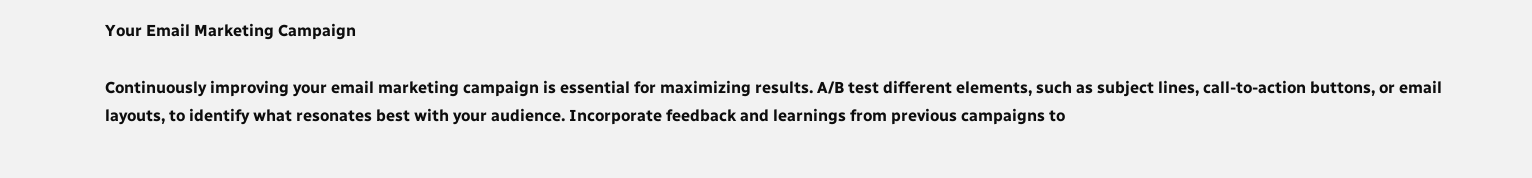Your Email Marketing Campaign

Continuously improving your email marketing campaign is essential for maximizing results. A/B test different elements, such as subject lines, call-to-action buttons, or email layouts, to identify what resonates best with your audience. Incorporate feedback and learnings from previous campaigns to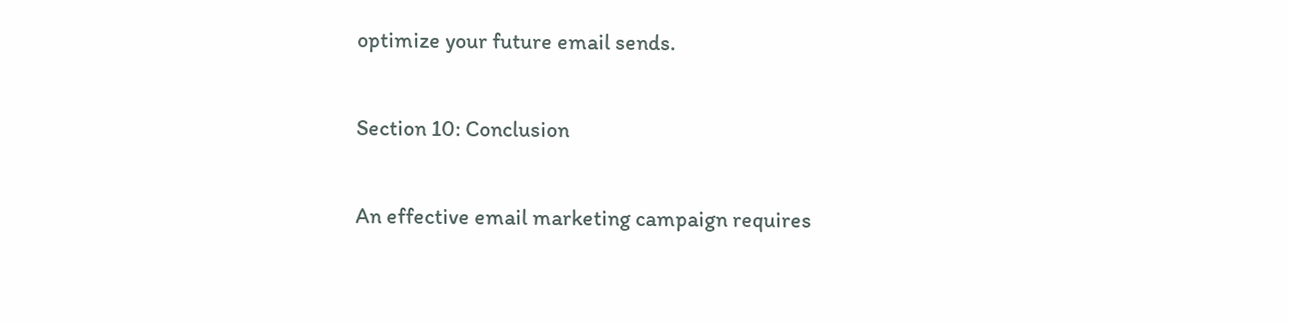optimize your future email sends.

Section 10: Conclusion

An effective email marketing campaign requires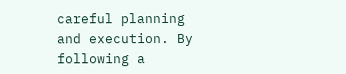careful planning and execution. By following a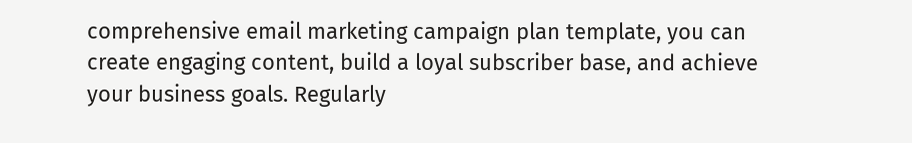comprehensive email marketing campaign plan template, you can create engaging content, build a loyal subscriber base, and achieve your business goals. Regularly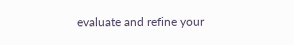evaluate and refine your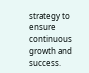strategy to ensure continuous growth and success.